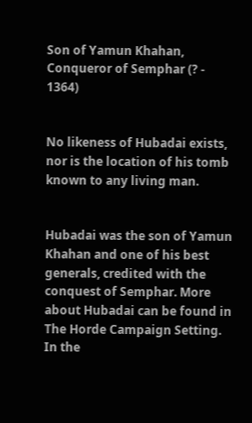Son of Yamun Khahan, Conqueror of Semphar (? - 1364)


No likeness of Hubadai exists, nor is the location of his tomb known to any living man.


Hubadai was the son of Yamun Khahan and one of his best generals, credited with the conquest of Semphar. More about Hubadai can be found in The Horde Campaign Setting. In the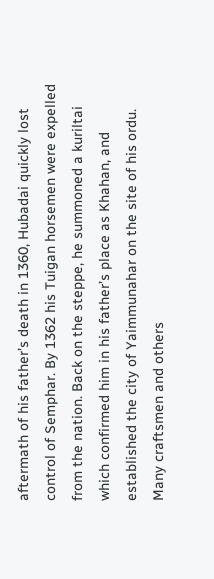aftermath of his father’s death in 1360, Hubadai quickly lost control of Semphar. By 1362 his Tuigan horsemen were expelled from the nation. Back on the steppe, he summoned a kuriltai which confirmed him in his father’s place as Khahan, and established the city of Yaimmunahar on the site of his ordu. Many craftsmen and others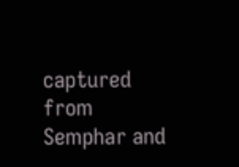captured from Semphar and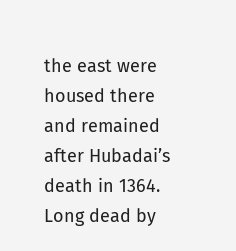the east were housed there and remained after Hubadai’s death in 1364. Long dead by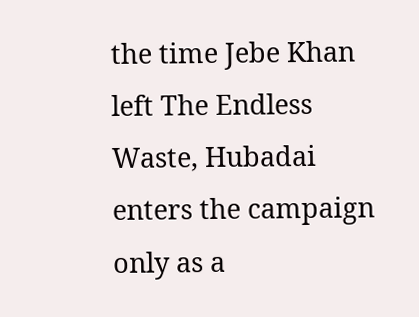the time Jebe Khan left The Endless Waste, Hubadai enters the campaign only as a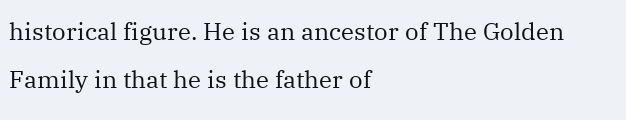historical figure. He is an ancestor of The Golden Family in that he is the father of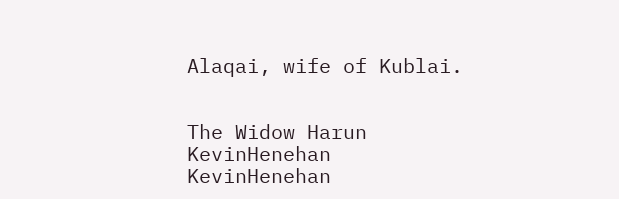Alaqai, wife of Kublai.


The Widow Harun KevinHenehan KevinHenehan